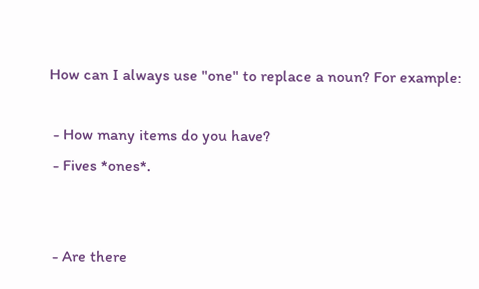How can I always use "one" to replace a noun? For example:

 - How many items do you have?
 - Fives *ones*.


 - Are there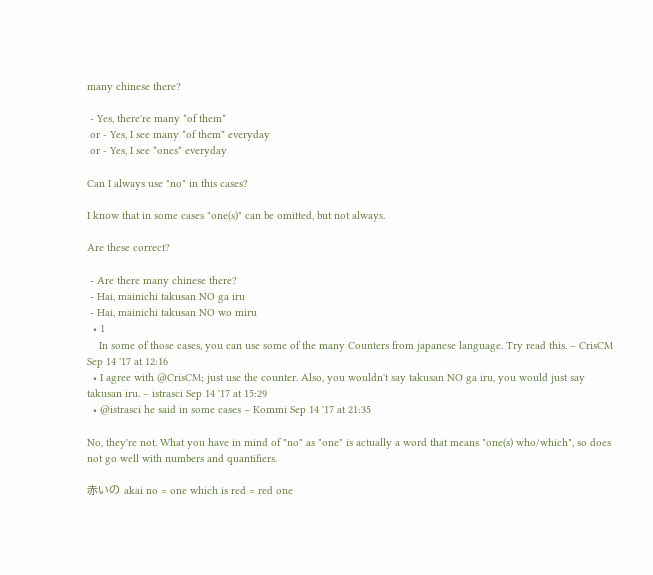many chinese there?

 - Yes, there're many *of them*
 or - Yes, I see many *of them* everyday
 or - Yes, I see *ones* everyday

Can I always use "no" in this cases?

I know that in some cases "one(s)" can be omitted, but not always.

Are these correct?

 - Are there many chinese there?
 - Hai, mainichi takusan NO ga iru
 - Hai, mainichi takusan NO wo miru
  • 1
    In some of those cases, you can use some of the many Counters from japanese language. Try read this. – CrisCM Sep 14 '17 at 12:16
  • I agree with @CrisCM; just use the counter. Also, you wouldn't say takusan NO ga iru, you would just say takusan iru. – istrasci Sep 14 '17 at 15:29
  • @istrasci he said in some cases – Kommi Sep 14 '17 at 21:35

No, they're not. What you have in mind of "no" as "one" is actually a word that means "one(s) who/which", so does not go well with numbers and quantifiers.

赤いの akai no = one which is red = red one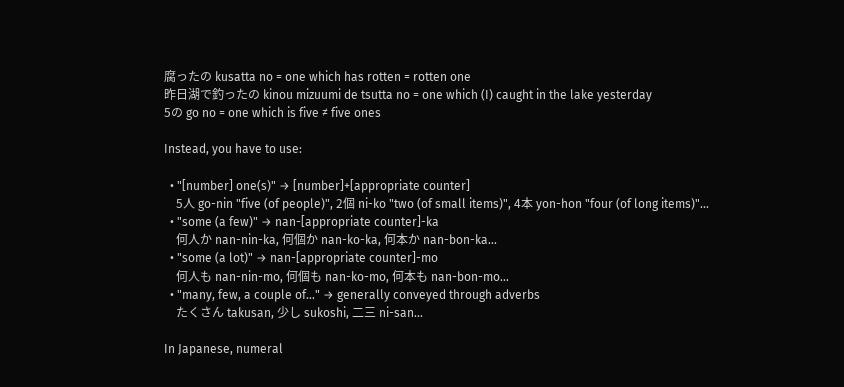腐ったの kusatta no = one which has rotten = rotten one
昨日湖で釣ったの kinou mizuumi de tsutta no = one which (I) caught in the lake yesterday
5の go no = one which is five ≠ five ones

Instead, you have to use:

  • "[number] one(s)" → [number]+[appropriate counter]
    5人 go-nin "five (of people)", 2個 ni-ko "two (of small items)", 4本 yon-hon "four (of long items)"...
  • "some (a few)" → nan-[appropriate counter]-ka
    何人か nan-nin-ka, 何個か nan-ko-ka, 何本か nan-bon-ka...
  • "some (a lot)" → nan-[appropriate counter]-mo
    何人も nan-nin-mo, 何個も nan-ko-mo, 何本も nan-bon-mo...
  • "many, few, a couple of..." → generally conveyed through adverbs
    たくさん takusan, 少し sukoshi, 二三 ni-san...

In Japanese, numeral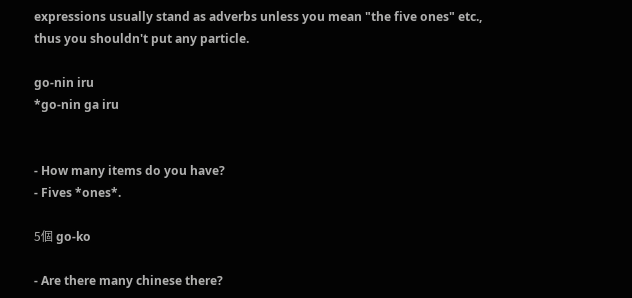expressions usually stand as adverbs unless you mean "the five ones" etc., thus you shouldn't put any particle.

go-nin iru
*go-nin ga iru


- How many items do you have?
- Fives *ones*.

5個 go-ko

- Are there many chinese there?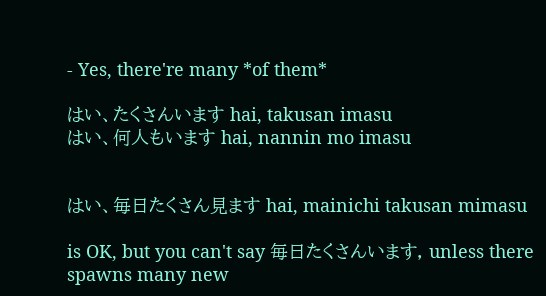- Yes, there're many *of them*

はい、たくさんいます hai, takusan imasu
はい、何人もいます hai, nannin mo imasu


はい、毎日たくさん見ます hai, mainichi takusan mimasu

is OK, but you can't say 毎日たくさんいます, unless there spawns many new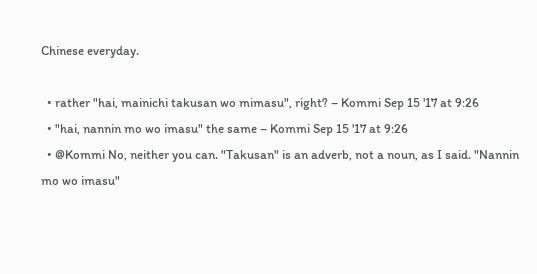Chinese everyday.

  • rather "hai, mainichi takusan wo mimasu", right? – Kommi Sep 15 '17 at 9:26
  • "hai, nannin mo wo imasu" the same – Kommi Sep 15 '17 at 9:26
  • @Kommi No, neither you can. "Takusan" is an adverb, not a noun, as I said. "Nannin mo wo imasu"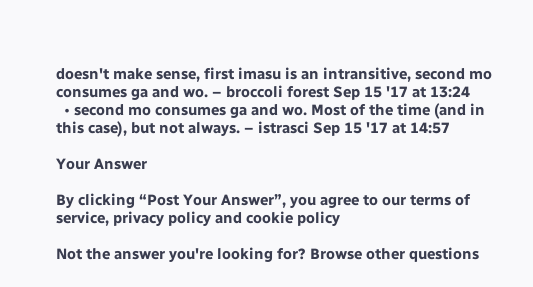doesn't make sense, first imasu is an intransitive, second mo consumes ga and wo. – broccoli forest Sep 15 '17 at 13:24
  • second mo consumes ga and wo. Most of the time (and in this case), but not always. – istrasci Sep 15 '17 at 14:57

Your Answer

By clicking “Post Your Answer”, you agree to our terms of service, privacy policy and cookie policy

Not the answer you're looking for? Browse other questions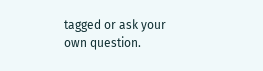tagged or ask your own question.